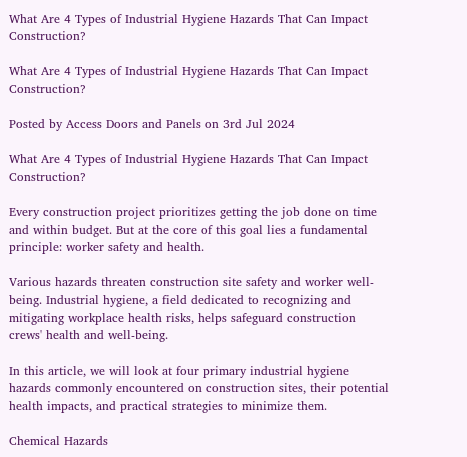What Are 4 Types of Industrial Hygiene Hazards That Can Impact Construction?

What Are 4 Types of Industrial Hygiene Hazards That Can Impact Construction?

Posted by Access Doors and Panels on 3rd Jul 2024

What Are 4 Types of Industrial Hygiene Hazards That Can Impact Construction?

Every construction project prioritizes getting the job done on time and within budget. But at the core of this goal lies a fundamental principle: worker safety and health.

Various hazards threaten construction site safety and worker well-being. Industrial hygiene, a field dedicated to recognizing and mitigating workplace health risks, helps safeguard construction crews' health and well-being.

In this article, we will look at four primary industrial hygiene hazards commonly encountered on construction sites, their potential health impacts, and practical strategies to minimize them.

Chemical Hazards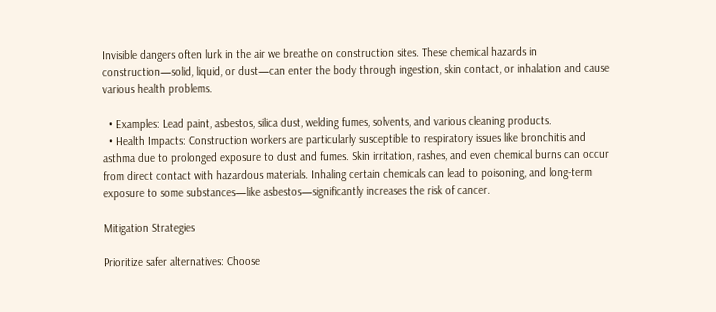Invisible dangers often lurk in the air we breathe on construction sites. These chemical hazards in construction—solid, liquid, or dust—can enter the body through ingestion, skin contact, or inhalation and cause various health problems.

  • Examples: Lead paint, asbestos, silica dust, welding fumes, solvents, and various cleaning products.
  • Health Impacts: Construction workers are particularly susceptible to respiratory issues like bronchitis and asthma due to prolonged exposure to dust and fumes. Skin irritation, rashes, and even chemical burns can occur from direct contact with hazardous materials. Inhaling certain chemicals can lead to poisoning, and long-term exposure to some substances—like asbestos—significantly increases the risk of cancer.

Mitigation Strategies

Prioritize safer alternatives: Choose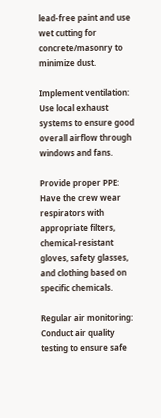lead-free paint and use wet cutting for concrete/masonry to minimize dust.

Implement ventilation: Use local exhaust systems to ensure good overall airflow through windows and fans.

Provide proper PPE: Have the crew wear respirators with appropriate filters, chemical-resistant gloves, safety glasses, and clothing based on specific chemicals.

Regular air monitoring: Conduct air quality testing to ensure safe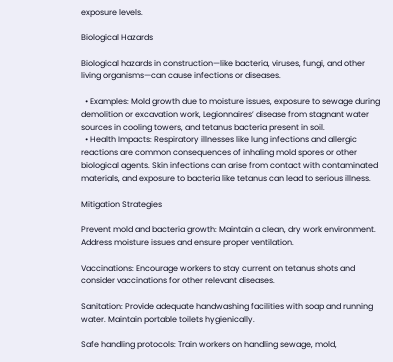exposure levels.

Biological Hazards

Biological hazards in construction—like bacteria, viruses, fungi, and other living organisms—can cause infections or diseases.

  • Examples: Mold growth due to moisture issues, exposure to sewage during demolition or excavation work, Legionnaires’ disease from stagnant water sources in cooling towers, and tetanus bacteria present in soil.
  • Health Impacts: Respiratory illnesses like lung infections and allergic reactions are common consequences of inhaling mold spores or other biological agents. Skin infections can arise from contact with contaminated materials, and exposure to bacteria like tetanus can lead to serious illness.

Mitigation Strategies

Prevent mold and bacteria growth: Maintain a clean, dry work environment. Address moisture issues and ensure proper ventilation.

Vaccinations: Encourage workers to stay current on tetanus shots and consider vaccinations for other relevant diseases.

Sanitation: Provide adequate handwashing facilities with soap and running water. Maintain portable toilets hygienically.

Safe handling protocols: Train workers on handling sewage, mold,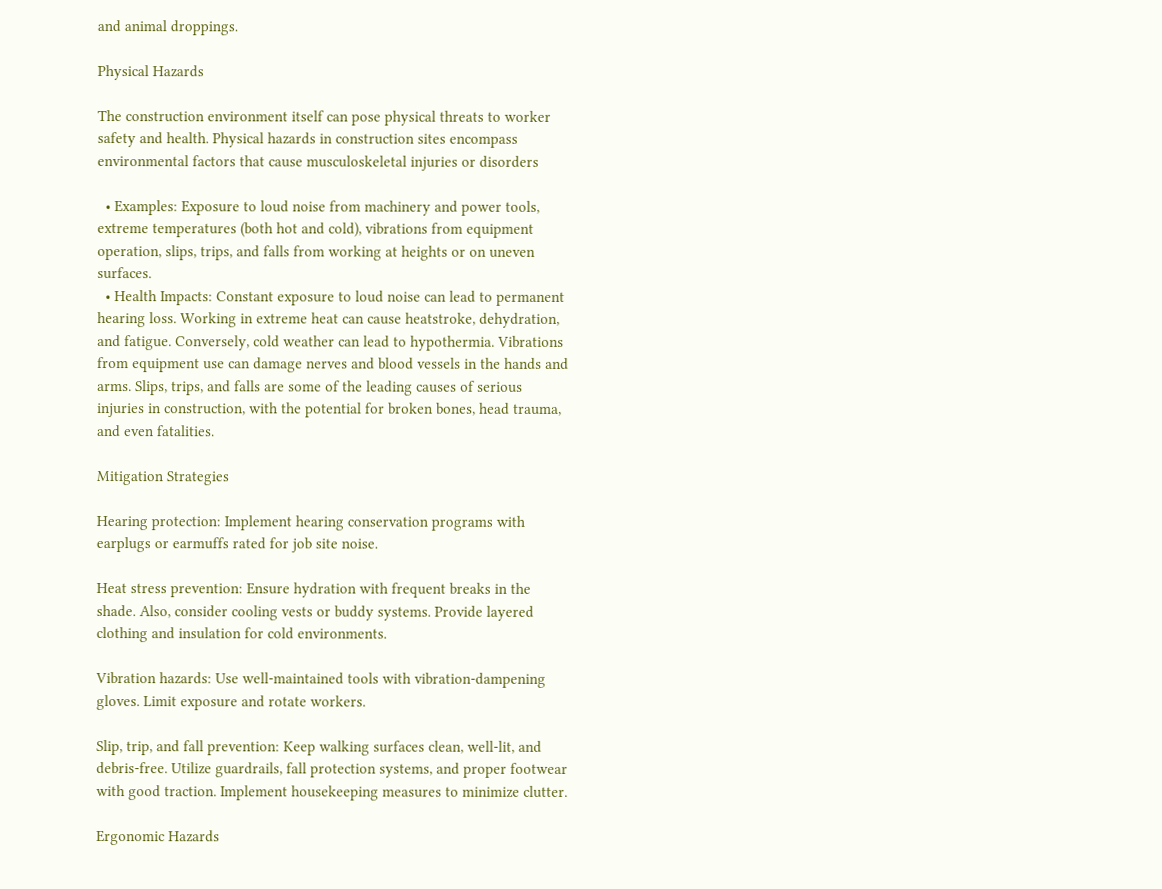and animal droppings.

Physical Hazards

The construction environment itself can pose physical threats to worker safety and health. Physical hazards in construction sites encompass environmental factors that cause musculoskeletal injuries or disorders

  • Examples: Exposure to loud noise from machinery and power tools, extreme temperatures (both hot and cold), vibrations from equipment operation, slips, trips, and falls from working at heights or on uneven surfaces.
  • Health Impacts: Constant exposure to loud noise can lead to permanent hearing loss. Working in extreme heat can cause heatstroke, dehydration, and fatigue. Conversely, cold weather can lead to hypothermia. Vibrations from equipment use can damage nerves and blood vessels in the hands and arms. Slips, trips, and falls are some of the leading causes of serious injuries in construction, with the potential for broken bones, head trauma, and even fatalities.

Mitigation Strategies

Hearing protection: Implement hearing conservation programs with earplugs or earmuffs rated for job site noise.

Heat stress prevention: Ensure hydration with frequent breaks in the shade. Also, consider cooling vests or buddy systems. Provide layered clothing and insulation for cold environments.

Vibration hazards: Use well-maintained tools with vibration-dampening gloves. Limit exposure and rotate workers.

Slip, trip, and fall prevention: Keep walking surfaces clean, well-lit, and debris-free. Utilize guardrails, fall protection systems, and proper footwear with good traction. Implement housekeeping measures to minimize clutter.

Ergonomic Hazards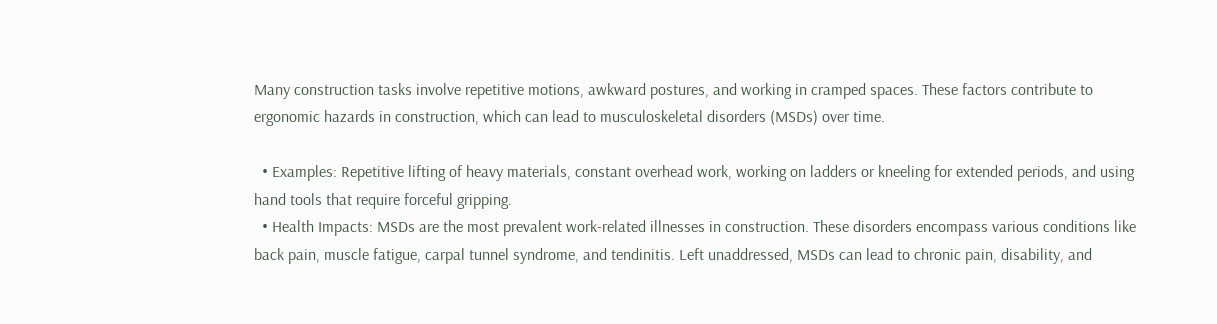Many construction tasks involve repetitive motions, awkward postures, and working in cramped spaces. These factors contribute to ergonomic hazards in construction, which can lead to musculoskeletal disorders (MSDs) over time.

  • Examples: Repetitive lifting of heavy materials, constant overhead work, working on ladders or kneeling for extended periods, and using hand tools that require forceful gripping.
  • Health Impacts: MSDs are the most prevalent work-related illnesses in construction. These disorders encompass various conditions like back pain, muscle fatigue, carpal tunnel syndrome, and tendinitis. Left unaddressed, MSDs can lead to chronic pain, disability, and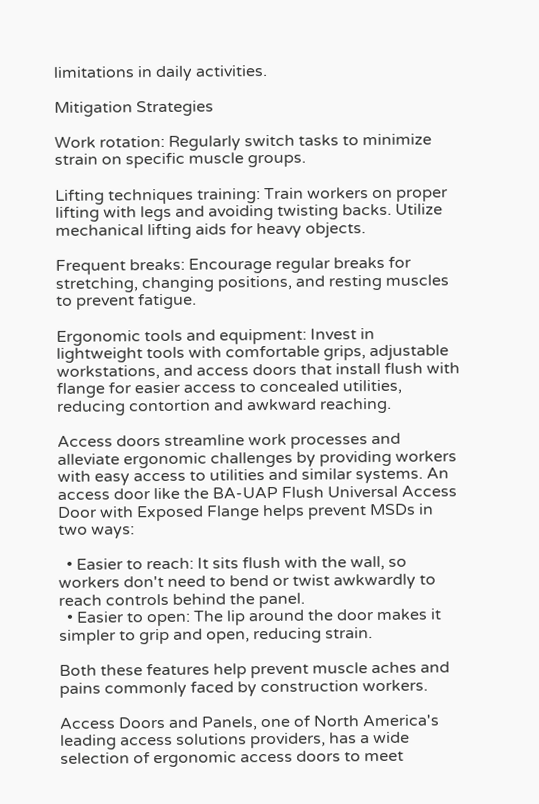limitations in daily activities.

Mitigation Strategies

Work rotation: Regularly switch tasks to minimize strain on specific muscle groups.

Lifting techniques training: Train workers on proper lifting with legs and avoiding twisting backs. Utilize mechanical lifting aids for heavy objects.

Frequent breaks: Encourage regular breaks for stretching, changing positions, and resting muscles to prevent fatigue.

Ergonomic tools and equipment: Invest in lightweight tools with comfortable grips, adjustable workstations, and access doors that install flush with flange for easier access to concealed utilities, reducing contortion and awkward reaching.

Access doors streamline work processes and alleviate ergonomic challenges by providing workers with easy access to utilities and similar systems. An access door like the BA-UAP Flush Universal Access Door with Exposed Flange helps prevent MSDs in two ways:

  • Easier to reach: It sits flush with the wall, so workers don't need to bend or twist awkwardly to reach controls behind the panel.
  • Easier to open: The lip around the door makes it simpler to grip and open, reducing strain.

Both these features help prevent muscle aches and pains commonly faced by construction workers.

Access Doors and Panels, one of North America's leading access solutions providers, has a wide selection of ergonomic access doors to meet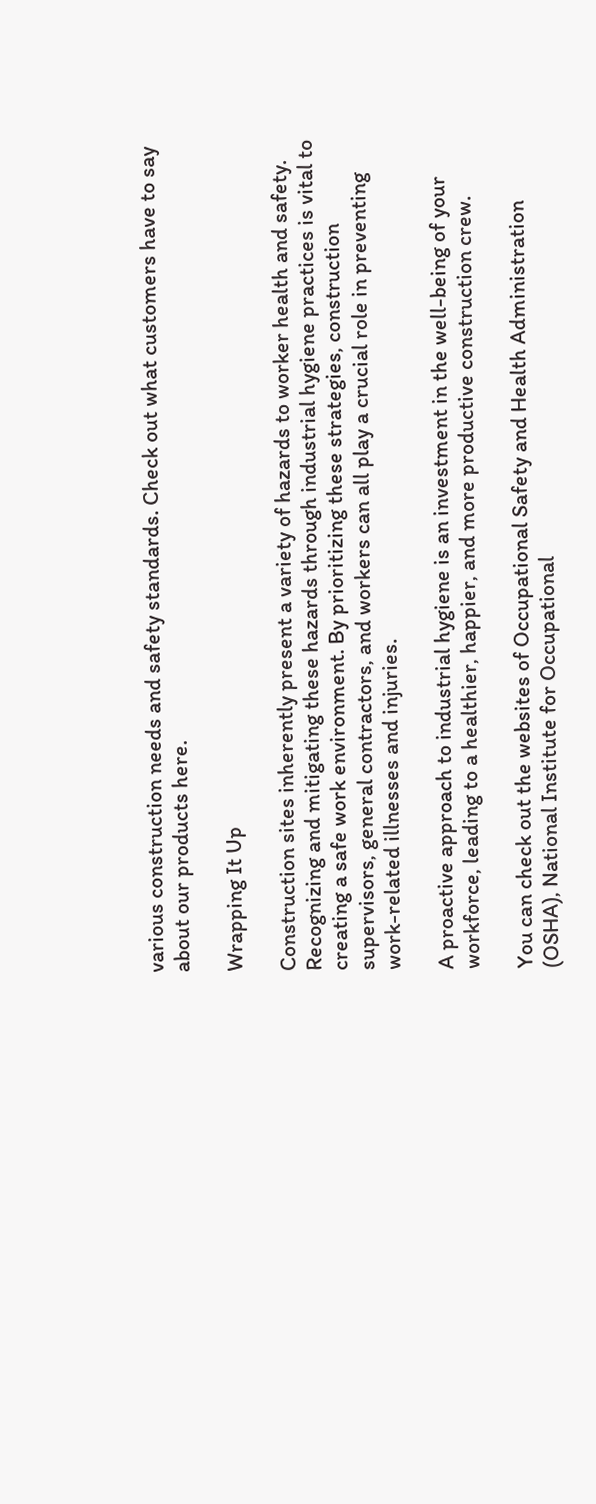various construction needs and safety standards. Check out what customers have to say about our products here.

Wrapping It Up

Construction sites inherently present a variety of hazards to worker health and safety. Recognizing and mitigating these hazards through industrial hygiene practices is vital to creating a safe work environment. By prioritizing these strategies, construction supervisors, general contractors, and workers can all play a crucial role in preventing work-related illnesses and injuries.

A proactive approach to industrial hygiene is an investment in the well-being of your workforce, leading to a healthier, happier, and more productive construction crew.

You can check out the websites of Occupational Safety and Health Administration (OSHA), National Institute for Occupational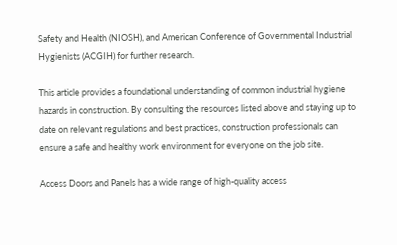Safety and Health (NIOSH), and American Conference of Governmental Industrial Hygienists (ACGIH) for further research.

This article provides a foundational understanding of common industrial hygiene hazards in construction. By consulting the resources listed above and staying up to date on relevant regulations and best practices, construction professionals can ensure a safe and healthy work environment for everyone on the job site.

Access Doors and Panels has a wide range of high-quality access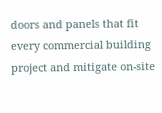doors and panels that fit every commercial building project and mitigate on-site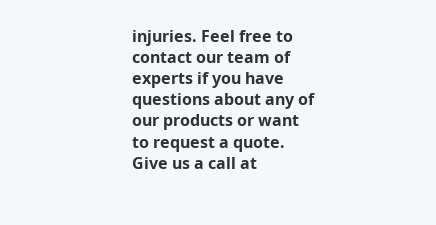injuries. Feel free to contact our team of experts if you have questions about any of our products or want to request a quote. Give us a call at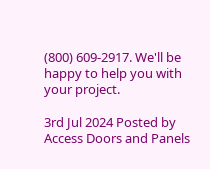(800) 609-2917. We'll be happy to help you with your project.

3rd Jul 2024 Posted by Access Doors and Panels